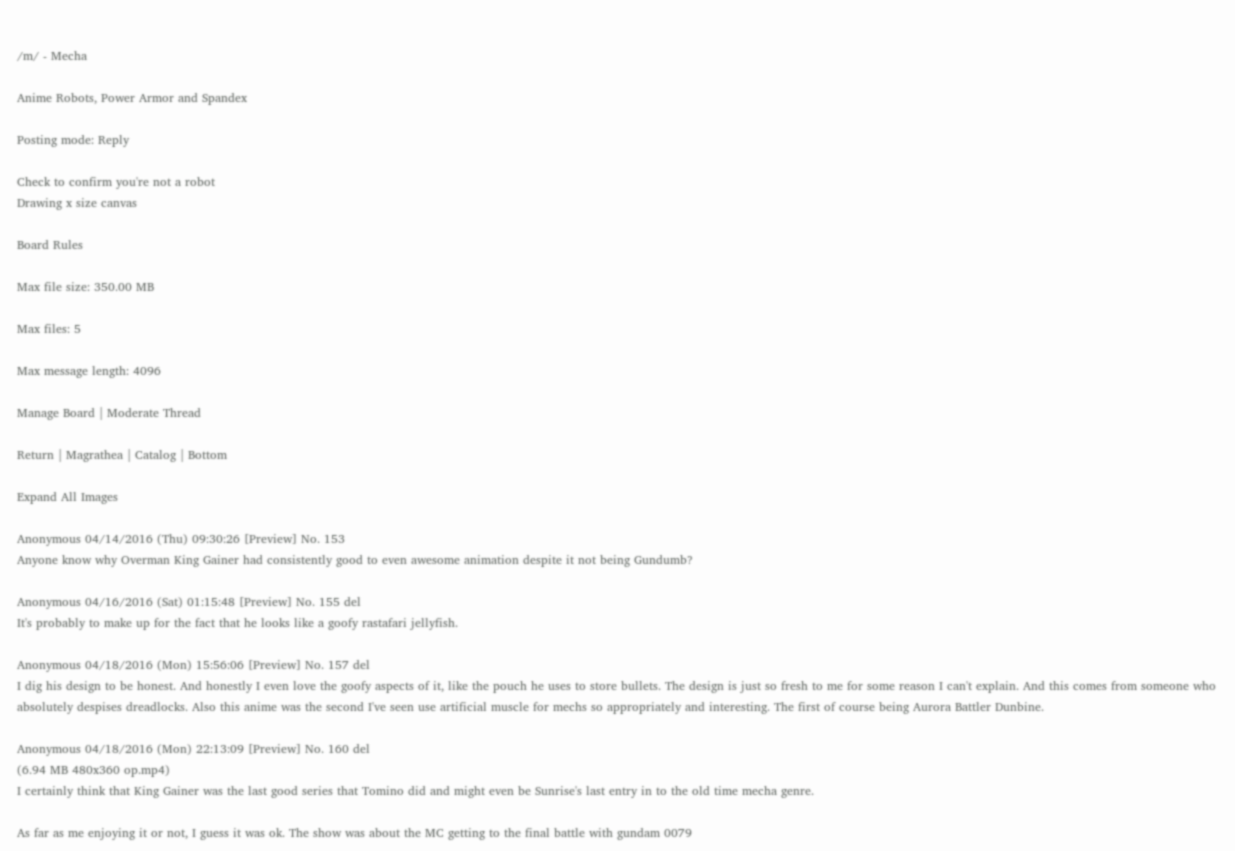/m/ - Mecha

Anime Robots, Power Armor and Spandex

Posting mode: Reply

Check to confirm you're not a robot
Drawing x size canvas

Board Rules

Max file size: 350.00 MB

Max files: 5

Max message length: 4096

Manage Board | Moderate Thread

Return | Magrathea | Catalog | Bottom

Expand All Images

Anonymous 04/14/2016 (Thu) 09:30:26 [Preview] No. 153
Anyone know why Overman King Gainer had consistently good to even awesome animation despite it not being Gundumb?

Anonymous 04/16/2016 (Sat) 01:15:48 [Preview] No. 155 del
It's probably to make up for the fact that he looks like a goofy rastafari jellyfish.

Anonymous 04/18/2016 (Mon) 15:56:06 [Preview] No. 157 del
I dig his design to be honest. And honestly I even love the goofy aspects of it, like the pouch he uses to store bullets. The design is just so fresh to me for some reason I can't explain. And this comes from someone who absolutely despises dreadlocks. Also this anime was the second I've seen use artificial muscle for mechs so appropriately and interesting. The first of course being Aurora Battler Dunbine.

Anonymous 04/18/2016 (Mon) 22:13:09 [Preview] No. 160 del
(6.94 MB 480x360 op.mp4)
I certainly think that King Gainer was the last good series that Tomino did and might even be Sunrise's last entry in to the old time mecha genre.

As far as me enjoying it or not, I guess it was ok. The show was about the MC getting to the final battle with gundam 0079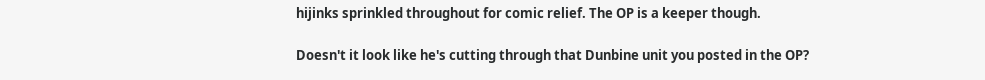hijinks sprinkled throughout for comic relief. The OP is a keeper though.

Doesn't it look like he's cutting through that Dunbine unit you posted in the OP?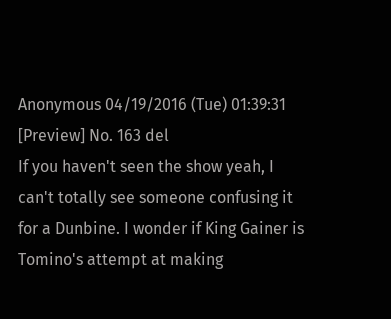Anonymous 04/19/2016 (Tue) 01:39:31 [Preview] No. 163 del
If you haven't seen the show yeah, I can't totally see someone confusing it for a Dunbine. I wonder if King Gainer is Tomino's attempt at making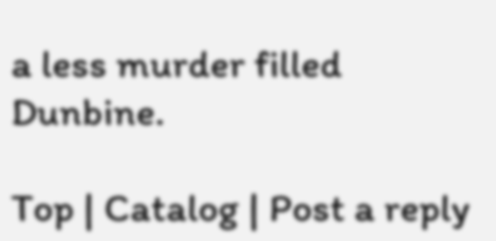a less murder filled Dunbine.

Top | Catalog | Post a reply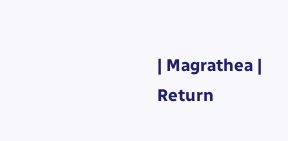| Magrathea | Return